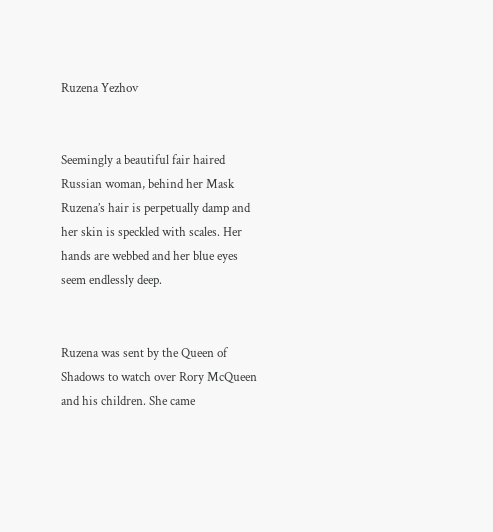Ruzena Yezhov


Seemingly a beautiful fair haired Russian woman, behind her Mask Ruzena’s hair is perpetually damp and her skin is speckled with scales. Her hands are webbed and her blue eyes seem endlessly deep.


Ruzena was sent by the Queen of Shadows to watch over Rory McQueen and his children. She came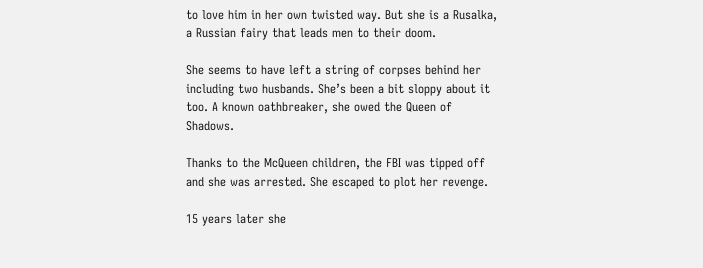to love him in her own twisted way. But she is a Rusalka, a Russian fairy that leads men to their doom.

She seems to have left a string of corpses behind her including two husbands. She’s been a bit sloppy about it too. A known oathbreaker, she owed the Queen of Shadows.

Thanks to the McQueen children, the FBI was tipped off and she was arrested. She escaped to plot her revenge.

15 years later she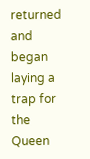returned and began laying a trap for the Queen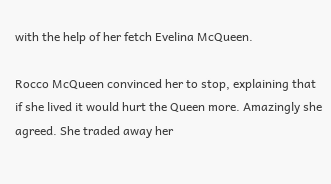with the help of her fetch Evelina McQueen.

Rocco McQueen convinced her to stop, explaining that if she lived it would hurt the Queen more. Amazingly she agreed. She traded away her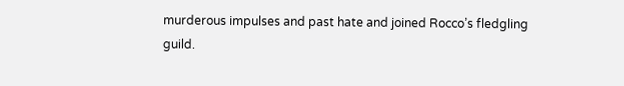murderous impulses and past hate and joined Rocco’s fledgling guild.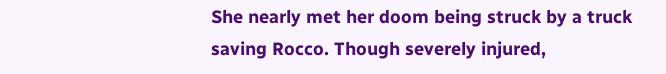She nearly met her doom being struck by a truck saving Rocco. Though severely injured,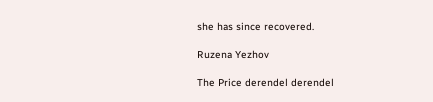she has since recovered.

Ruzena Yezhov

The Price derendel derendel